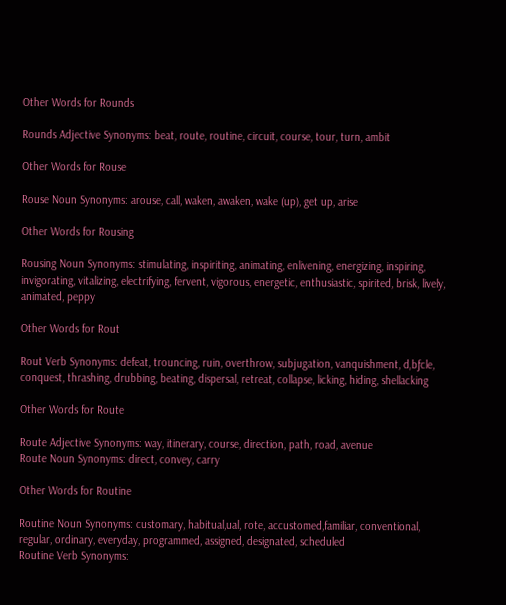Other Words for Rounds

Rounds Adjective Synonyms: beat, route, routine, circuit, course, tour, turn, ambit

Other Words for Rouse

Rouse Noun Synonyms: arouse, call, waken, awaken, wake (up), get up, arise

Other Words for Rousing

Rousing Noun Synonyms: stimulating, inspiriting, animating, enlivening, energizing, inspiring, invigorating, vitalizing, electrifying, fervent, vigorous, energetic, enthusiastic, spirited, brisk, lively, animated, peppy

Other Words for Rout

Rout Verb Synonyms: defeat, trouncing, ruin, overthrow, subjugation, vanquishment, d‚bƒcle, conquest, thrashing, drubbing, beating, dispersal, retreat, collapse, licking, hiding, shellacking

Other Words for Route

Route Adjective Synonyms: way, itinerary, course, direction, path, road, avenue
Route Noun Synonyms: direct, convey, carry

Other Words for Routine

Routine Noun Synonyms: customary, habitual,ual, rote, accustomed,familiar, conventional, regular, ordinary, everyday, programmed, assigned, designated, scheduled
Routine Verb Synonyms: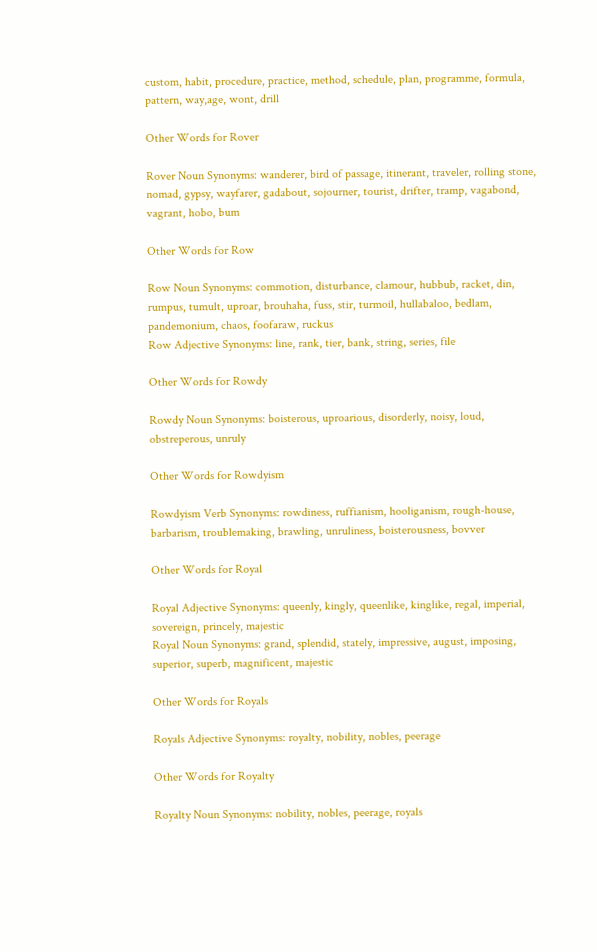custom, habit, procedure, practice, method, schedule, plan, programme, formula, pattern, way,age, wont, drill

Other Words for Rover

Rover Noun Synonyms: wanderer, bird of passage, itinerant, traveler, rolling stone, nomad, gypsy, wayfarer, gadabout, sojourner, tourist, drifter, tramp, vagabond, vagrant, hobo, bum

Other Words for Row

Row Noun Synonyms: commotion, disturbance, clamour, hubbub, racket, din, rumpus, tumult, uproar, brouhaha, fuss, stir, turmoil, hullabaloo, bedlam, pandemonium, chaos, foofaraw, ruckus
Row Adjective Synonyms: line, rank, tier, bank, string, series, file

Other Words for Rowdy

Rowdy Noun Synonyms: boisterous, uproarious, disorderly, noisy, loud, obstreperous, unruly

Other Words for Rowdyism

Rowdyism Verb Synonyms: rowdiness, ruffianism, hooliganism, rough-house, barbarism, troublemaking, brawling, unruliness, boisterousness, bovver

Other Words for Royal

Royal Adjective Synonyms: queenly, kingly, queenlike, kinglike, regal, imperial, sovereign, princely, majestic
Royal Noun Synonyms: grand, splendid, stately, impressive, august, imposing, superior, superb, magnificent, majestic

Other Words for Royals

Royals Adjective Synonyms: royalty, nobility, nobles, peerage

Other Words for Royalty

Royalty Noun Synonyms: nobility, nobles, peerage, royals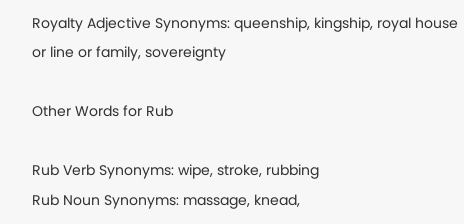Royalty Adjective Synonyms: queenship, kingship, royal house or line or family, sovereignty

Other Words for Rub

Rub Verb Synonyms: wipe, stroke, rubbing
Rub Noun Synonyms: massage, knead,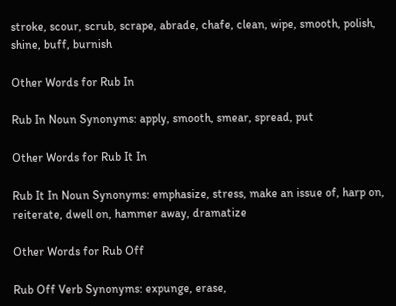stroke, scour, scrub, scrape, abrade, chafe, clean, wipe, smooth, polish, shine, buff, burnish

Other Words for Rub In

Rub In Noun Synonyms: apply, smooth, smear, spread, put

Other Words for Rub It In

Rub It In Noun Synonyms: emphasize, stress, make an issue of, harp on, reiterate, dwell on, hammer away, dramatize

Other Words for Rub Off

Rub Off Verb Synonyms: expunge, erase,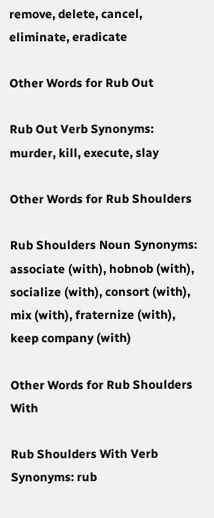remove, delete, cancel, eliminate, eradicate

Other Words for Rub Out

Rub Out Verb Synonyms: murder, kill, execute, slay

Other Words for Rub Shoulders

Rub Shoulders Noun Synonyms: associate (with), hobnob (with), socialize (with), consort (with), mix (with), fraternize (with), keep company (with)

Other Words for Rub Shoulders With

Rub Shoulders With Verb Synonyms: rub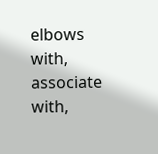elbows with, associate with,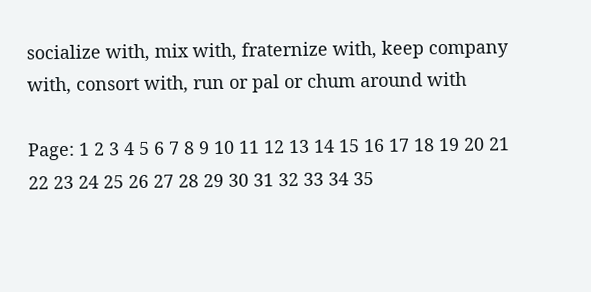socialize with, mix with, fraternize with, keep company with, consort with, run or pal or chum around with

Page: 1 2 3 4 5 6 7 8 9 10 11 12 13 14 15 16 17 18 19 20 21 22 23 24 25 26 27 28 29 30 31 32 33 34 35